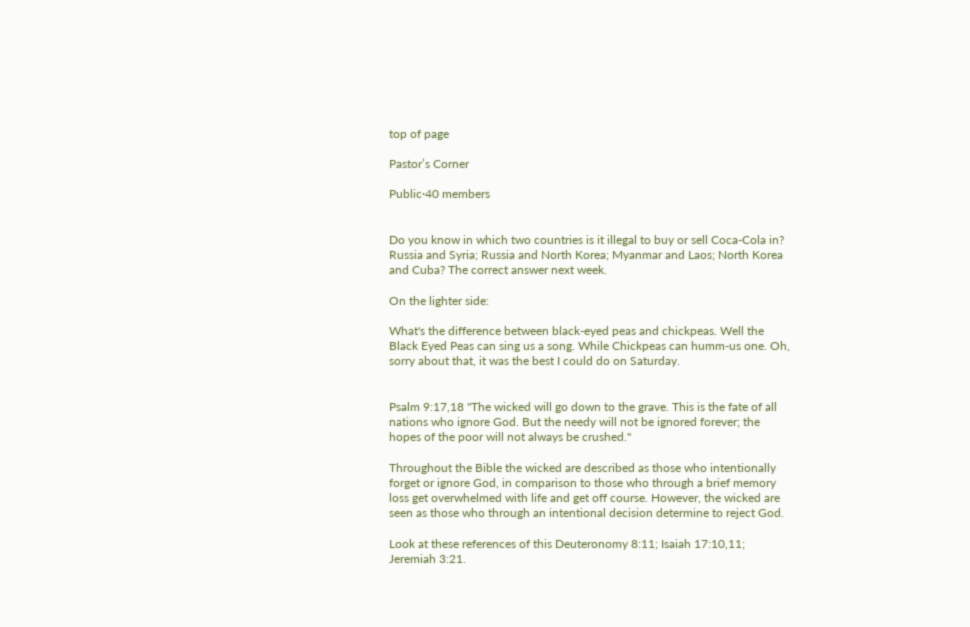top of page

Pastor’s Corner

Public·40 members


Do you know in which two countries is it illegal to buy or sell Coca-Cola in? Russia and Syria; Russia and North Korea; Myanmar and Laos; North Korea and Cuba? The correct answer next week.

On the lighter side:

What's the difference between black-eyed peas and chickpeas. Well the Black Eyed Peas can sing us a song. While Chickpeas can humm-us one. Oh, sorry about that, it was the best I could do on Saturday.


Psalm 9:17,18 "The wicked will go down to the grave. This is the fate of all nations who ignore God. But the needy will not be ignored forever; the hopes of the poor will not always be crushed."

Throughout the Bible the wicked are described as those who intentionally forget or ignore God, in comparison to those who through a brief memory loss get overwhelmed with life and get off course. However, the wicked are seen as those who through an intentional decision determine to reject God.

Look at these references of this Deuteronomy 8:11; Isaiah 17:10,11; Jeremiah 3:21.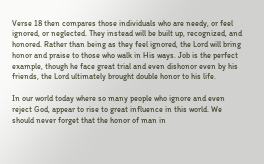Verse 18 then compares those individuals who are needy, or feel ignored, or neglected. They instead will be built up, recognized, and honored. Rather than being as they feel ignored, the Lord will bring honor and praise to those who walk in His ways. Job is the perfect example, though he face great trial and even dishonor even by his friends, the Lord ultimately brought double honor to his life.

In our world today where so many people who ignore and even reject God, appear to rise to great influence in this world. We should never forget that the honor of man in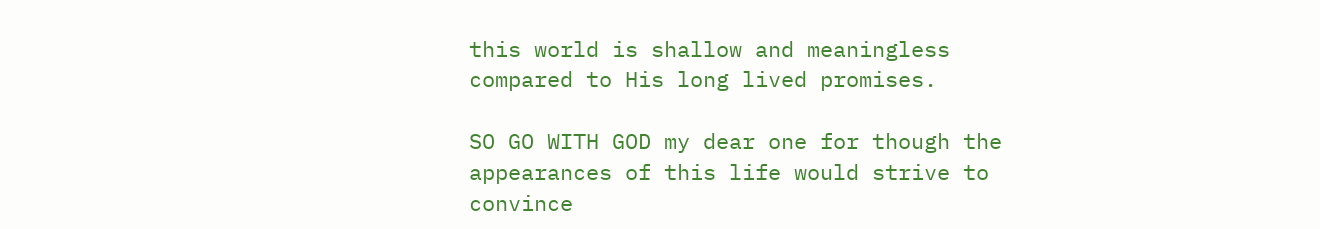this world is shallow and meaningless compared to His long lived promises.

SO GO WITH GOD my dear one for though the appearances of this life would strive to convince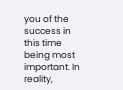you of the success in this time being most important. In reality,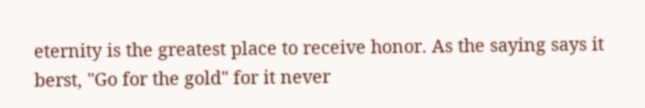eternity is the greatest place to receive honor. As the saying says it berst, "Go for the gold" for it never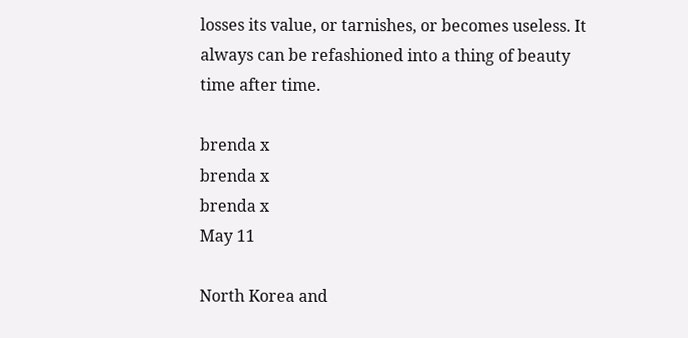losses its value, or tarnishes, or becomes useless. It always can be refashioned into a thing of beauty time after time.

brenda x
brenda x
brenda x
May 11

North Korea and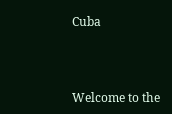Cuba



Welcome to the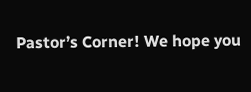Pastor’s Corner! We hope you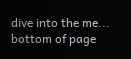dive into the me...
bottom of page